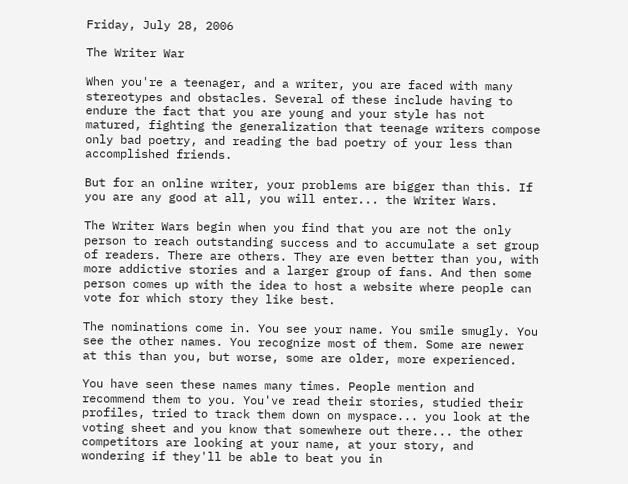Friday, July 28, 2006

The Writer War

When you're a teenager, and a writer, you are faced with many stereotypes and obstacles. Several of these include having to endure the fact that you are young and your style has not matured, fighting the generalization that teenage writers compose only bad poetry, and reading the bad poetry of your less than accomplished friends.

But for an online writer, your problems are bigger than this. If you are any good at all, you will enter... the Writer Wars.

The Writer Wars begin when you find that you are not the only person to reach outstanding success and to accumulate a set group of readers. There are others. They are even better than you, with more addictive stories and a larger group of fans. And then some person comes up with the idea to host a website where people can vote for which story they like best.

The nominations come in. You see your name. You smile smugly. You see the other names. You recognize most of them. Some are newer at this than you, but worse, some are older, more experienced.

You have seen these names many times. People mention and recommend them to you. You've read their stories, studied their profiles, tried to track them down on myspace... you look at the voting sheet and you know that somewhere out there... the other competitors are looking at your name, at your story, and wondering if they'll be able to beat you in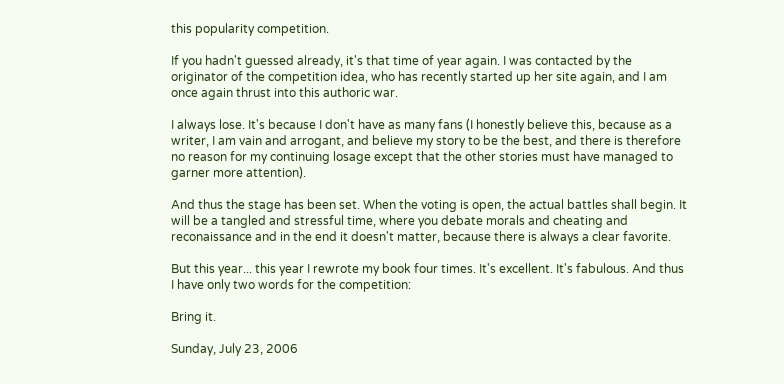this popularity competition.

If you hadn't guessed already, it's that time of year again. I was contacted by the originator of the competition idea, who has recently started up her site again, and I am once again thrust into this authoric war.

I always lose. It's because I don't have as many fans (I honestly believe this, because as a writer, I am vain and arrogant, and believe my story to be the best, and there is therefore no reason for my continuing losage except that the other stories must have managed to garner more attention).

And thus the stage has been set. When the voting is open, the actual battles shall begin. It will be a tangled and stressful time, where you debate morals and cheating and reconaissance and in the end it doesn't matter, because there is always a clear favorite.

But this year... this year I rewrote my book four times. It's excellent. It's fabulous. And thus I have only two words for the competition:

Bring it.

Sunday, July 23, 2006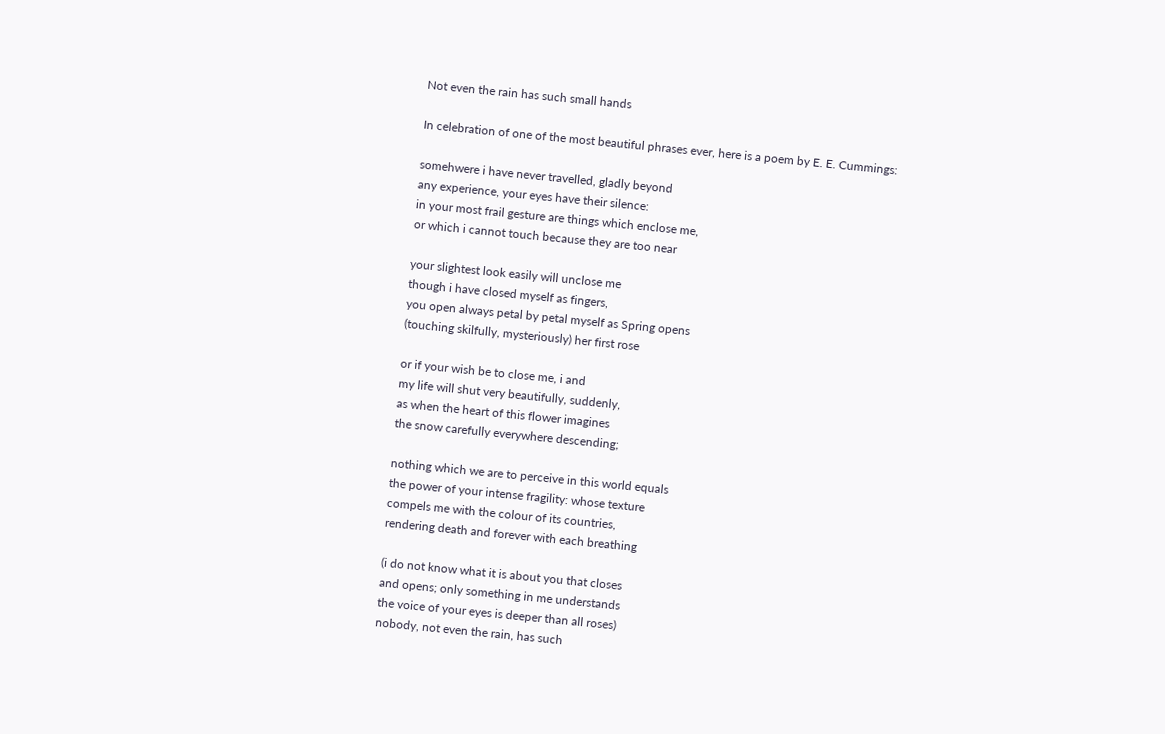Not even the rain has such small hands

In celebration of one of the most beautiful phrases ever, here is a poem by E. E. Cummings:

somehwere i have never travelled, gladly beyond
any experience, your eyes have their silence:
in your most frail gesture are things which enclose me,
or which i cannot touch because they are too near

your slightest look easily will unclose me
though i have closed myself as fingers,
you open always petal by petal myself as Spring opens
(touching skilfully, mysteriously) her first rose

or if your wish be to close me, i and
my life will shut very beautifully, suddenly,
as when the heart of this flower imagines
the snow carefully everywhere descending;

nothing which we are to perceive in this world equals
the power of your intense fragility: whose texture
compels me with the colour of its countries,
rendering death and forever with each breathing

(i do not know what it is about you that closes
and opens; only something in me understands
the voice of your eyes is deeper than all roses)
nobody, not even the rain, has such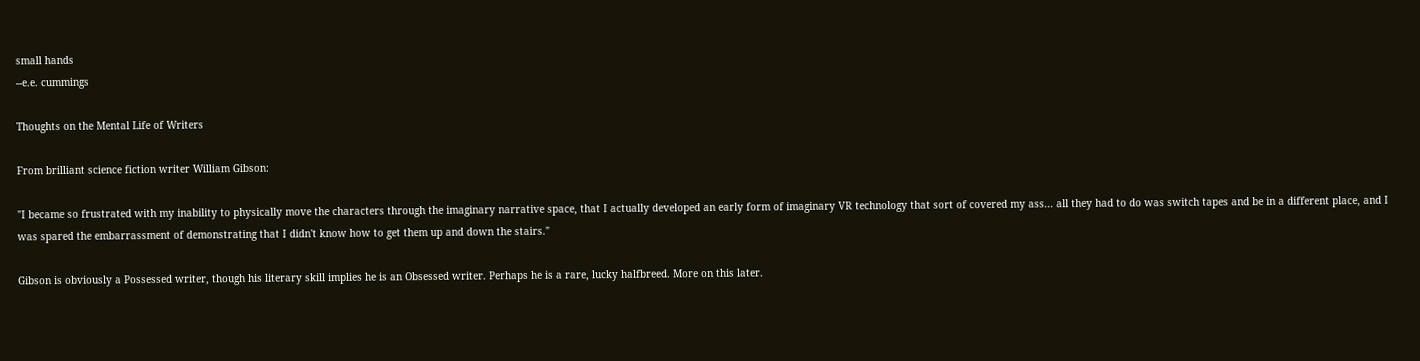small hands
--e.e. cummings

Thoughts on the Mental Life of Writers

From brilliant science fiction writer William Gibson:

"I became so frustrated with my inability to physically move the characters through the imaginary narrative space, that I actually developed an early form of imaginary VR technology that sort of covered my ass... all they had to do was switch tapes and be in a different place, and I was spared the embarrassment of demonstrating that I didn't know how to get them up and down the stairs."

Gibson is obviously a Possessed writer, though his literary skill implies he is an Obsessed writer. Perhaps he is a rare, lucky halfbreed. More on this later.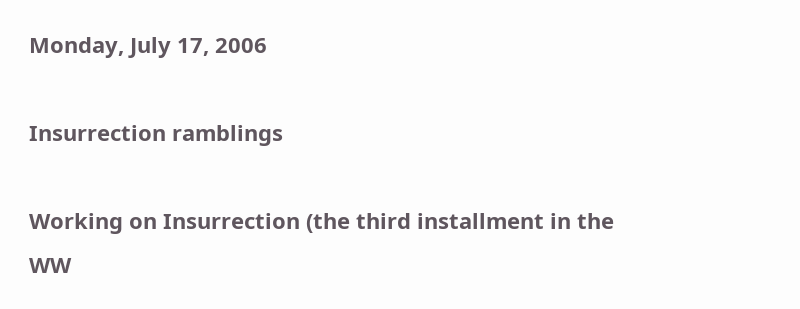Monday, July 17, 2006

Insurrection ramblings

Working on Insurrection (the third installment in the WW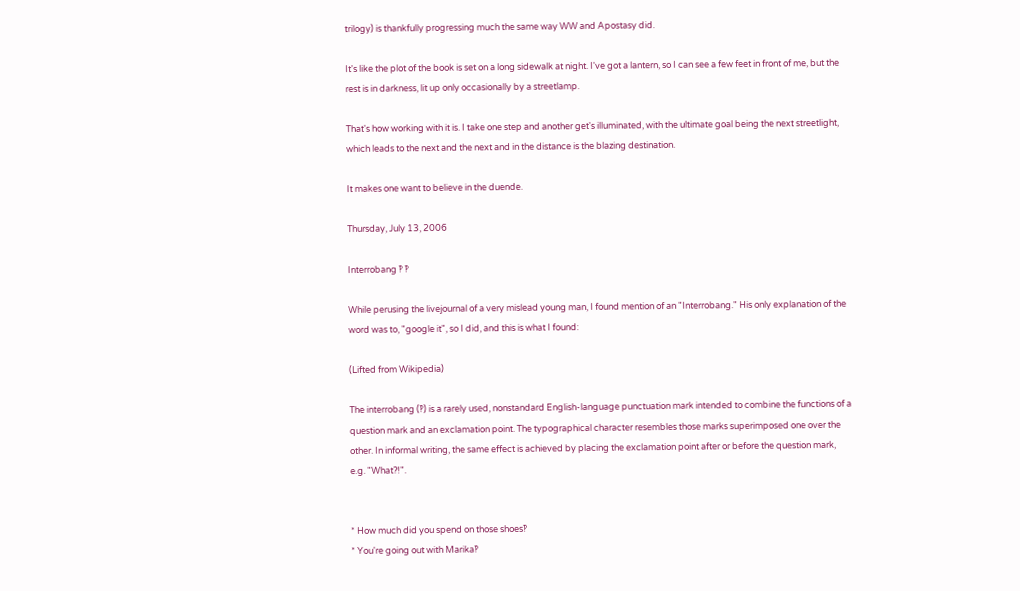trilogy) is thankfully progressing much the same way WW and Apostasy did.

It's like the plot of the book is set on a long sidewalk at night. I've got a lantern, so I can see a few feet in front of me, but the rest is in darkness, lit up only occasionally by a streetlamp.

That's how working with it is. I take one step and another get's illuminated, with the ultimate goal being the next streetlight, which leads to the next and the next and in the distance is the blazing destination.

It makes one want to believe in the duende.

Thursday, July 13, 2006

Interrobang ‽ ‽

While perusing the livejournal of a very mislead young man, I found mention of an "Interrobang." His only explanation of the word was to, "google it", so I did, and this is what I found:

(Lifted from Wikipedia)

The interrobang (‽) is a rarely used, nonstandard English-language punctuation mark intended to combine the functions of a question mark and an exclamation point. The typographical character resembles those marks superimposed one over the other. In informal writing, the same effect is achieved by placing the exclamation point after or before the question mark, e.g. "What?!".


* How much did you spend on those shoes‽
* You're going out with Marika‽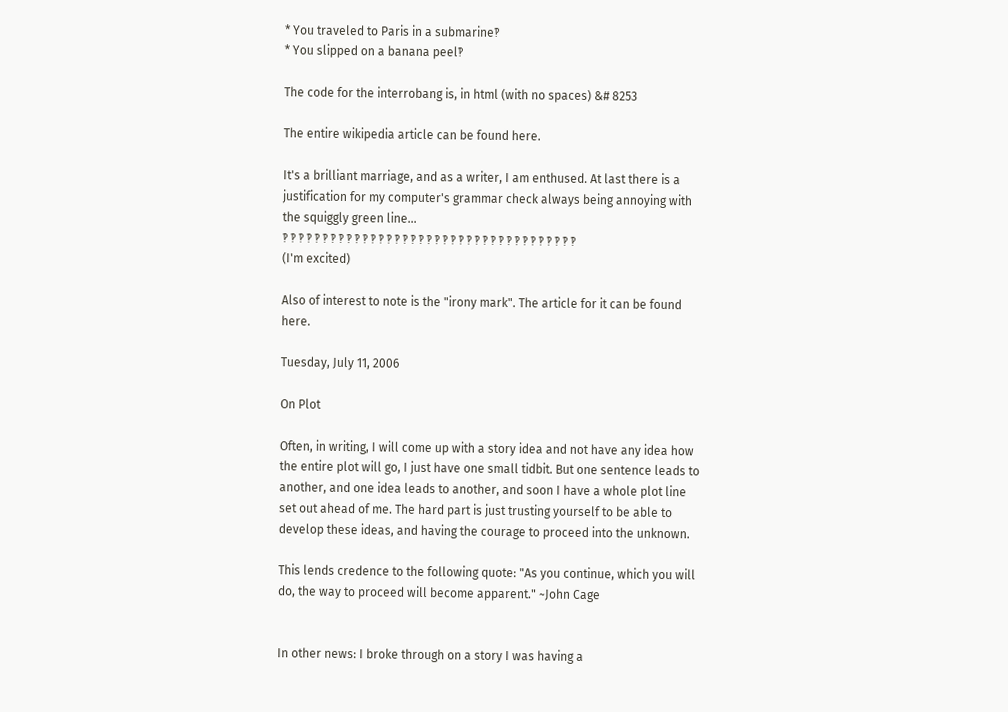* You traveled to Paris in a submarine‽
* You slipped on a banana peel‽

The code for the interrobang is, in html (with no spaces) &# 8253

The entire wikipedia article can be found here.

It's a brilliant marriage, and as a writer, I am enthused. At last there is a justification for my computer's grammar check always being annoying with the squiggly green line...
‽ ‽ ‽ ‽ ‽ ‽ ‽ ‽ ‽ ‽ ‽ ‽ ‽ ‽ ‽ ‽ ‽ ‽ ‽ ‽ ‽ ‽ ‽ ‽ ‽ ‽ ‽ ‽ ‽ ‽ ‽ ‽ ‽ ‽ ‽ ‽ ‽
(I'm excited)

Also of interest to note is the "irony mark". The article for it can be found here.

Tuesday, July 11, 2006

On Plot

Often, in writing, I will come up with a story idea and not have any idea how the entire plot will go, I just have one small tidbit. But one sentence leads to another, and one idea leads to another, and soon I have a whole plot line set out ahead of me. The hard part is just trusting yourself to be able to develop these ideas, and having the courage to proceed into the unknown.

This lends credence to the following quote: "As you continue, which you will do, the way to proceed will become apparent." ~John Cage


In other news: I broke through on a story I was having a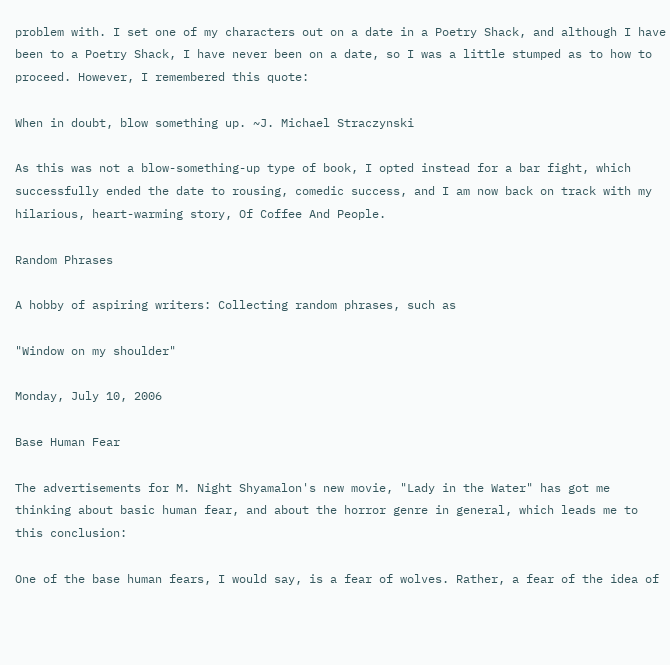problem with. I set one of my characters out on a date in a Poetry Shack, and although I have been to a Poetry Shack, I have never been on a date, so I was a little stumped as to how to proceed. However, I remembered this quote:

When in doubt, blow something up. ~J. Michael Straczynski

As this was not a blow-something-up type of book, I opted instead for a bar fight, which successfully ended the date to rousing, comedic success, and I am now back on track with my hilarious, heart-warming story, Of Coffee And People.

Random Phrases

A hobby of aspiring writers: Collecting random phrases, such as

"Window on my shoulder"

Monday, July 10, 2006

Base Human Fear

The advertisements for M. Night Shyamalon's new movie, "Lady in the Water" has got me thinking about basic human fear, and about the horror genre in general, which leads me to this conclusion:

One of the base human fears, I would say, is a fear of wolves. Rather, a fear of the idea of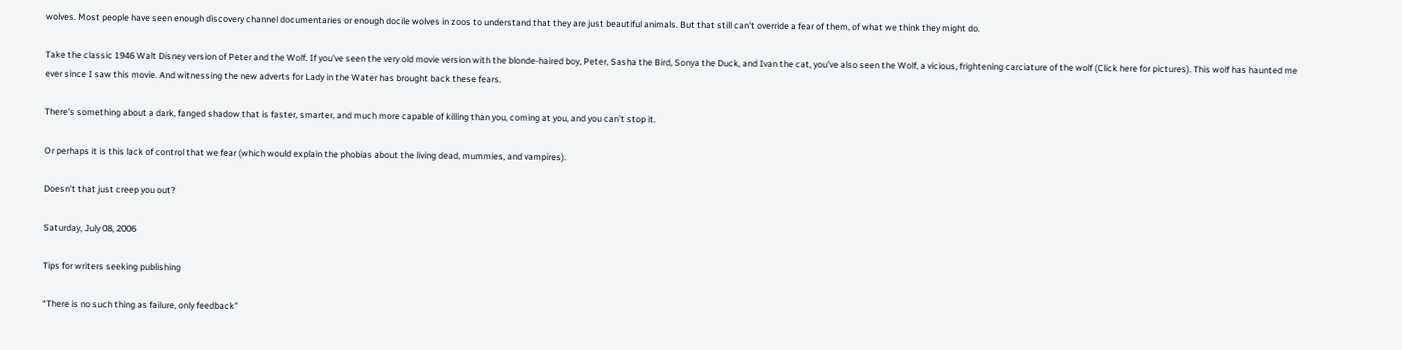wolves. Most people have seen enough discovery channel documentaries or enough docile wolves in zoos to understand that they are just beautiful animals. But that still can't override a fear of them, of what we think they might do.

Take the classic 1946 Walt Disney version of Peter and the Wolf. If you've seen the very old movie version with the blonde-haired boy, Peter, Sasha the Bird, Sonya the Duck, and Ivan the cat, you've also seen the Wolf, a vicious, frightening carciature of the wolf (Click here for pictures). This wolf has haunted me ever since I saw this movie. And witnessing the new adverts for Lady in the Water has brought back these fears.

There's something about a dark, fanged shadow that is faster, smarter, and much more capable of killing than you, coming at you, and you can't stop it.

Or perhaps it is this lack of control that we fear (which would explain the phobias about the living dead, mummies, and vampires).

Doesn't that just creep you out?

Saturday, July 08, 2006

Tips for writers seeking publishing

“There is no such thing as failure, only feedback”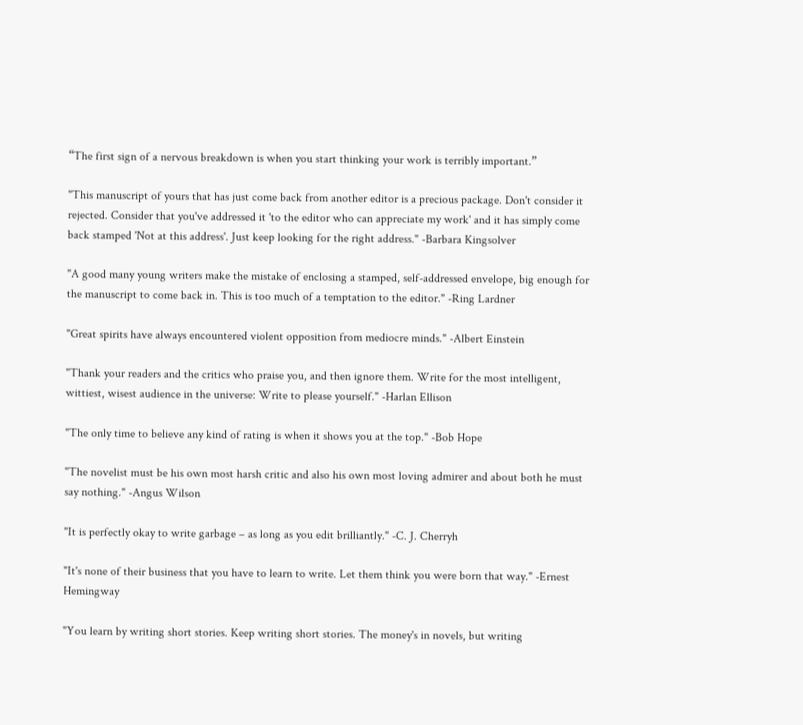“The first sign of a nervous breakdown is when you start thinking your work is terribly important.”

"This manuscript of yours that has just come back from another editor is a precious package. Don't consider it rejected. Consider that you've addressed it 'to the editor who can appreciate my work' and it has simply come back stamped 'Not at this address'. Just keep looking for the right address." -Barbara Kingsolver

"A good many young writers make the mistake of enclosing a stamped, self-addressed envelope, big enough for the manuscript to come back in. This is too much of a temptation to the editor." -Ring Lardner

"Great spirits have always encountered violent opposition from mediocre minds." -Albert Einstein

"Thank your readers and the critics who praise you, and then ignore them. Write for the most intelligent, wittiest, wisest audience in the universe: Write to please yourself." -Harlan Ellison

"The only time to believe any kind of rating is when it shows you at the top." -Bob Hope

"The novelist must be his own most harsh critic and also his own most loving admirer and about both he must say nothing." -Angus Wilson

"It is perfectly okay to write garbage – as long as you edit brilliantly." -C. J. Cherryh

"It's none of their business that you have to learn to write. Let them think you were born that way." -Ernest Hemingway

"You learn by writing short stories. Keep writing short stories. The money's in novels, but writing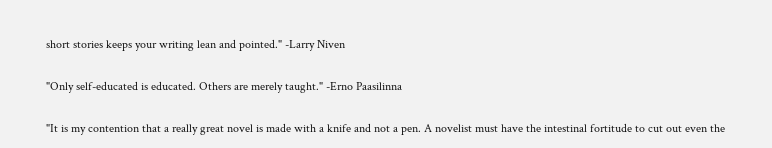short stories keeps your writing lean and pointed." -Larry Niven

"Only self-educated is educated. Others are merely taught." -Erno Paasilinna

"It is my contention that a really great novel is made with a knife and not a pen. A novelist must have the intestinal fortitude to cut out even the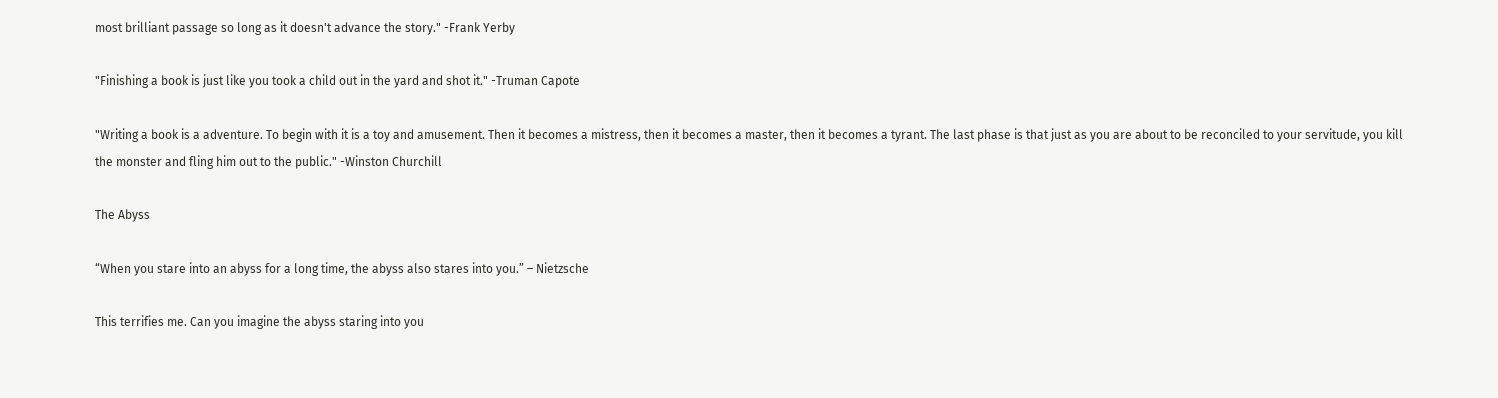most brilliant passage so long as it doesn't advance the story." -Frank Yerby

"Finishing a book is just like you took a child out in the yard and shot it." -Truman Capote

"Writing a book is a adventure. To begin with it is a toy and amusement. Then it becomes a mistress, then it becomes a master, then it becomes a tyrant. The last phase is that just as you are about to be reconciled to your servitude, you kill the monster and fling him out to the public." -Winston Churchill

The Abyss

“When you stare into an abyss for a long time, the abyss also stares into you.” – Nietzsche

This terrifies me. Can you imagine the abyss staring into you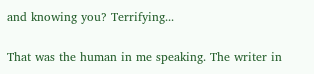and knowing you? Terrifying...

That was the human in me speaking. The writer in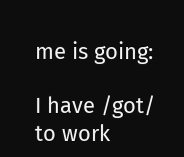me is going:

I have /got/ to work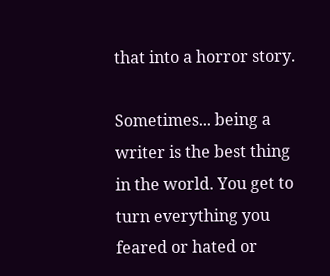that into a horror story.

Sometimes... being a writer is the best thing in the world. You get to turn everything you feared or hated or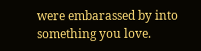were embarassed by into something you love.